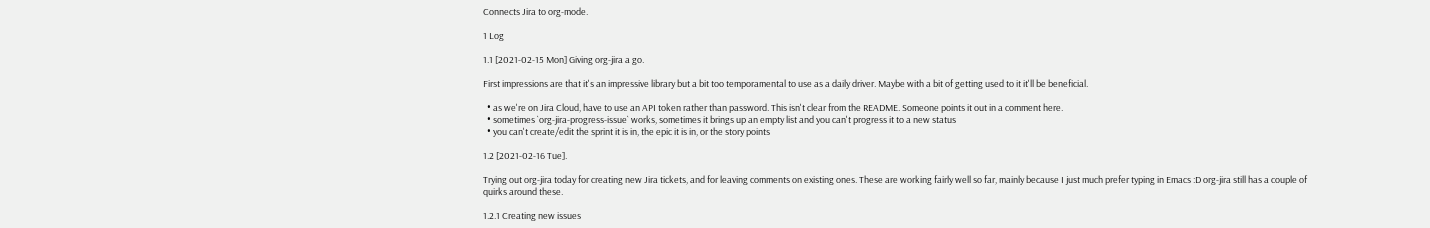Connects Jira to org-mode.

1 Log

1.1 [2021-02-15 Mon] Giving org-jira a go.

First impressions are that it's an impressive library but a bit too temporamental to use as a daily driver. Maybe with a bit of getting used to it it'll be beneficial.

  • as we're on Jira Cloud, have to use an API token rather than password. This isn't clear from the README. Someone points it out in a comment here.
  • sometimes `org-jira-progress-issue` works, sometimes it brings up an empty list and you can't progress it to a new status
  • you can't create/edit the sprint it is in, the epic it is in, or the story points

1.2 [2021-02-16 Tue].

Trying out org-jira today for creating new Jira tickets, and for leaving comments on existing ones. These are working fairly well so far, mainly because I just much prefer typing in Emacs :D org-jira still has a couple of quirks around these.

1.2.1 Creating new issues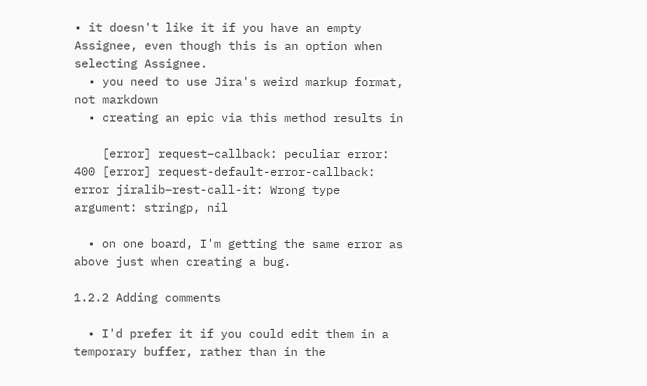• it doesn't like it if you have an empty Assignee, even though this is an option when selecting Assignee.
  • you need to use Jira's weird markup format, not markdown
  • creating an epic via this method results in

    [error] request–callback: peculiar error: 400 [error] request-default-error-callback: error jiralib–rest-call-it: Wrong type argument: stringp, nil

  • on one board, I'm getting the same error as above just when creating a bug.

1.2.2 Adding comments

  • I'd prefer it if you could edit them in a temporary buffer, rather than in the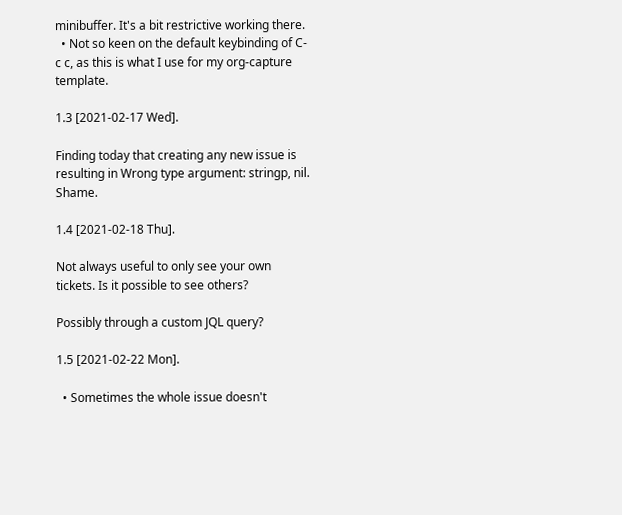minibuffer. It's a bit restrictive working there.
  • Not so keen on the default keybinding of C-c c, as this is what I use for my org-capture template.

1.3 [2021-02-17 Wed].

Finding today that creating any new issue is resulting in Wrong type argument: stringp, nil. Shame.

1.4 [2021-02-18 Thu].

Not always useful to only see your own tickets. Is it possible to see others?

Possibly through a custom JQL query?

1.5 [2021-02-22 Mon].

  • Sometimes the whole issue doesn't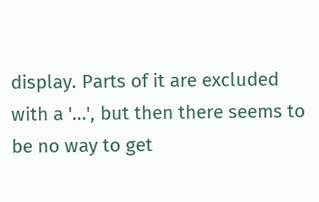display. Parts of it are excluded with a '…', but then there seems to be no way to get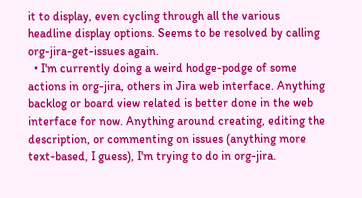it to display, even cycling through all the various headline display options. Seems to be resolved by calling org-jira-get-issues again.
  • I'm currently doing a weird hodge-podge of some actions in org-jira, others in Jira web interface. Anything backlog or board view related is better done in the web interface for now. Anything around creating, editing the description, or commenting on issues (anything more text-based, I guess), I'm trying to do in org-jira.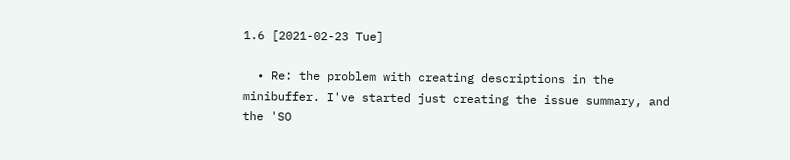1.6 [2021-02-23 Tue]

  • Re: the problem with creating descriptions in the minibuffer. I've started just creating the issue summary, and the 'SO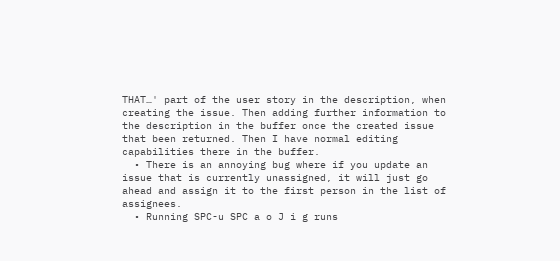THAT…' part of the user story in the description, when creating the issue. Then adding further information to the description in the buffer once the created issue that been returned. Then I have normal editing capabilities there in the buffer.
  • There is an annoying bug where if you update an issue that is currently unassigned, it will just go ahead and assign it to the first person in the list of assignees.
  • Running SPC-u SPC a o J i g runs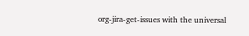org-jira-get-issues with the universal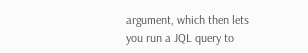argument, which then lets you run a JQL query to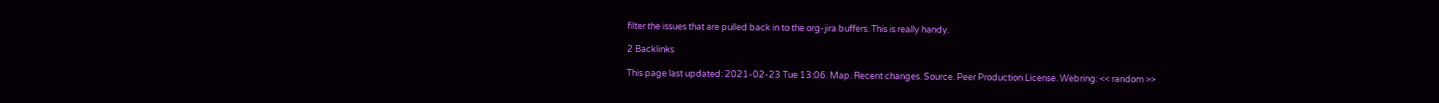filter the issues that are pulled back in to the org-jira buffers. This is really handy.

2 Backlinks

This page last updated: 2021-02-23 Tue 13:06. Map. Recent changes. Source. Peer Production License. Webring: << random >>